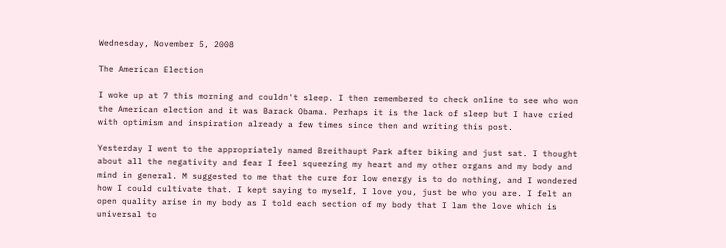Wednesday, November 5, 2008

The American Election

I woke up at 7 this morning and couldn't sleep. I then remembered to check online to see who won the American election and it was Barack Obama. Perhaps it is the lack of sleep but I have cried with optimism and inspiration already a few times since then and writing this post.

Yesterday I went to the appropriately named Breithaupt Park after biking and just sat. I thought about all the negativity and fear I feel squeezing my heart and my other organs and my body and mind in general. M suggested to me that the cure for low energy is to do nothing, and I wondered how I could cultivate that. I kept saying to myself, I love you, just be who you are. I felt an open quality arise in my body as I told each section of my body that I lam the love which is universal to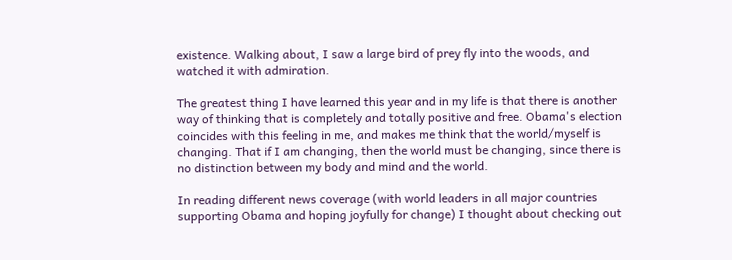existence. Walking about, I saw a large bird of prey fly into the woods, and watched it with admiration.

The greatest thing I have learned this year and in my life is that there is another way of thinking that is completely and totally positive and free. Obama's election coincides with this feeling in me, and makes me think that the world/myself is changing. That if I am changing, then the world must be changing, since there is no distinction between my body and mind and the world.

In reading different news coverage (with world leaders in all major countries supporting Obama and hoping joyfully for change) I thought about checking out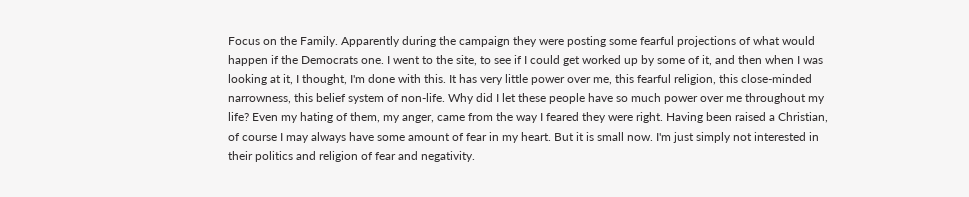Focus on the Family. Apparently during the campaign they were posting some fearful projections of what would happen if the Democrats one. I went to the site, to see if I could get worked up by some of it, and then when I was looking at it, I thought, I'm done with this. It has very little power over me, this fearful religion, this close-minded narrowness, this belief system of non-life. Why did I let these people have so much power over me throughout my life? Even my hating of them, my anger, came from the way I feared they were right. Having been raised a Christian, of course I may always have some amount of fear in my heart. But it is small now. I'm just simply not interested in their politics and religion of fear and negativity.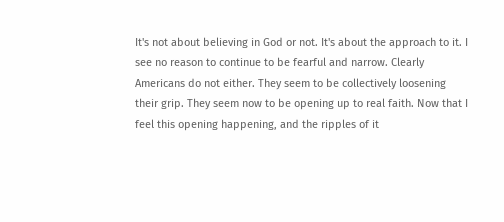It's not about believing in God or not. It's about the approach to it. I see no reason to continue to be fearful and narrow. Clearly Americans do not either. They seem to be collectively loosening their grip. They seem now to be opening up to real faith. Now that I feel this opening happening, and the ripples of it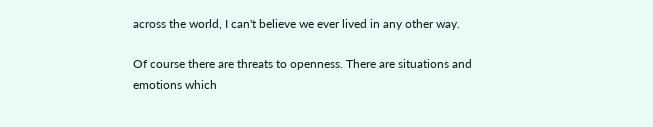across the world, I can't believe we ever lived in any other way.

Of course there are threats to openness. There are situations and emotions which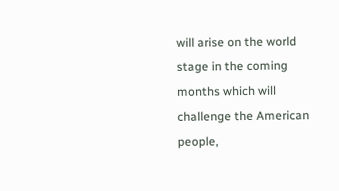will arise on the world stage in the coming months which will challenge the American people,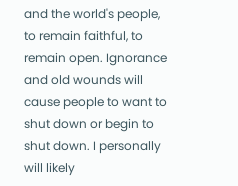and the world's people, to remain faithful, to remain open. Ignorance and old wounds will cause people to want to shut down or begin to shut down. I personally will likely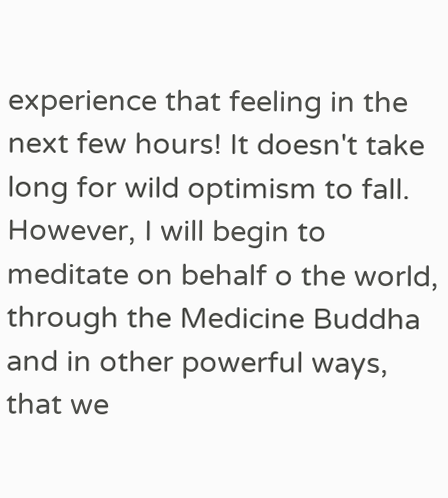experience that feeling in the next few hours! It doesn't take long for wild optimism to fall. However, I will begin to meditate on behalf o the world, through the Medicine Buddha and in other powerful ways, that we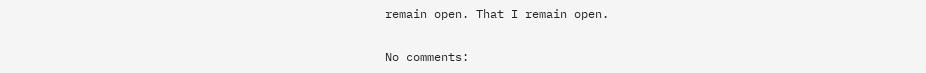remain open. That I remain open.

No comments: